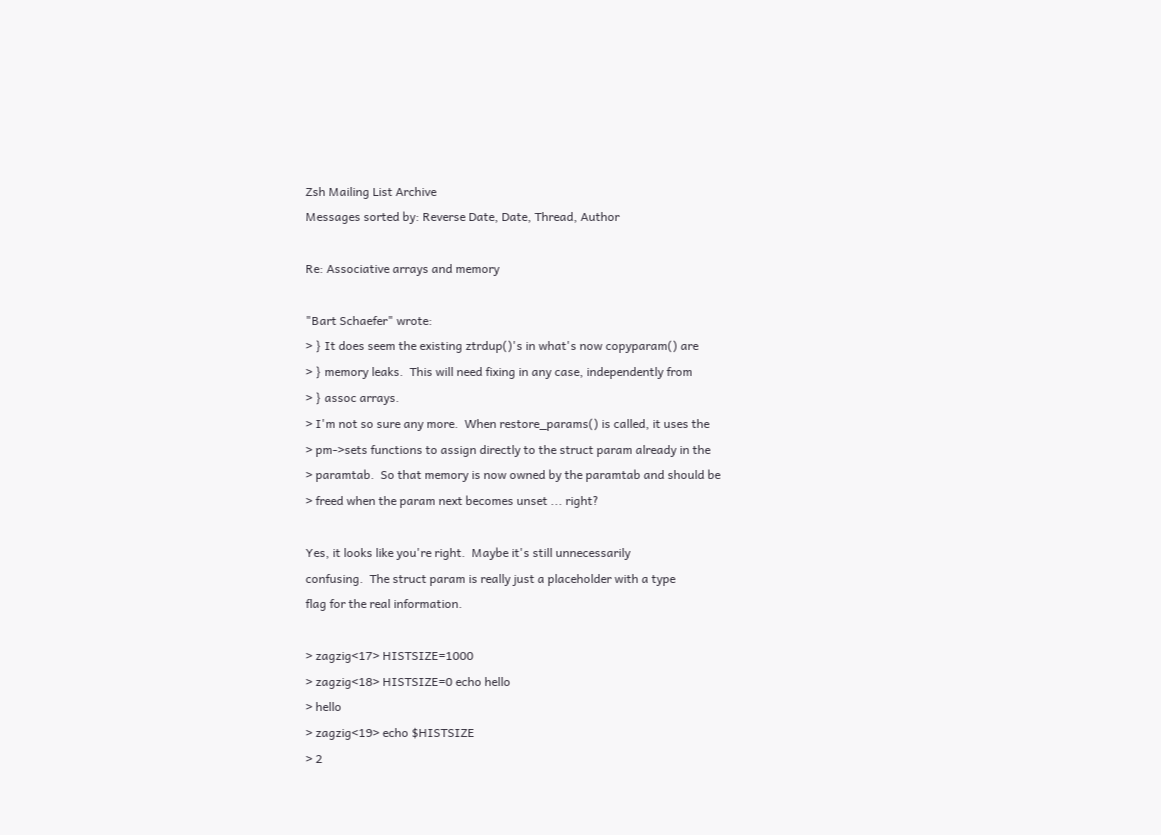Zsh Mailing List Archive
Messages sorted by: Reverse Date, Date, Thread, Author

Re: Associative arrays and memory

"Bart Schaefer" wrote:
> } It does seem the existing ztrdup()'s in what's now copyparam() are
> } memory leaks.  This will need fixing in any case, independently from
> } assoc arrays.
> I'm not so sure any more.  When restore_params() is called, it uses the
> pm->sets functions to assign directly to the struct param already in the
> paramtab.  So that memory is now owned by the paramtab and should be
> freed when the param next becomes unset ... right?

Yes, it looks like you're right.  Maybe it's still unnecessarily
confusing.  The struct param is really just a placeholder with a type
flag for the real information.

> zagzig<17> HISTSIZE=1000
> zagzig<18> HISTSIZE=0 echo hello
> hello
> zagzig<19> echo $HISTSIZE
> 2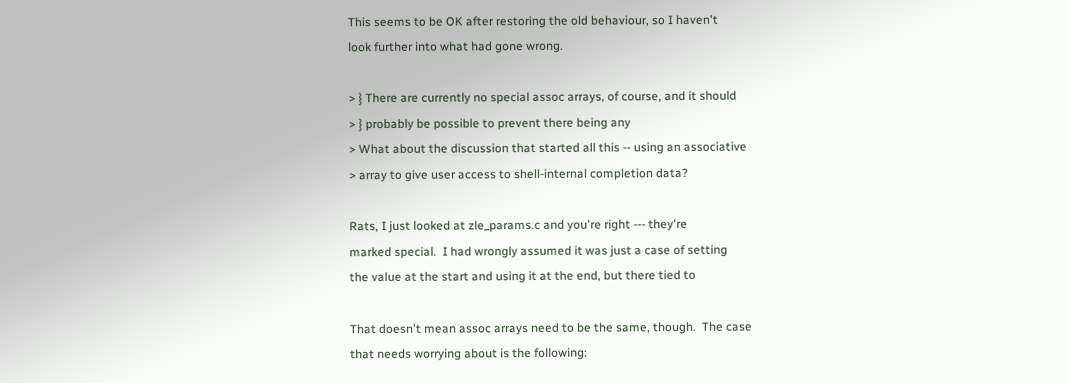This seems to be OK after restoring the old behaviour, so I haven't
look further into what had gone wrong.

> } There are currently no special assoc arrays, of course, and it should
> } probably be possible to prevent there being any
> What about the discussion that started all this -- using an associative
> array to give user access to shell-internal completion data?

Rats, I just looked at zle_params.c and you're right --- they're
marked special.  I had wrongly assumed it was just a case of setting
the value at the start and using it at the end, but there tied to

That doesn't mean assoc arrays need to be the same, though.  The case
that needs worrying about is the following: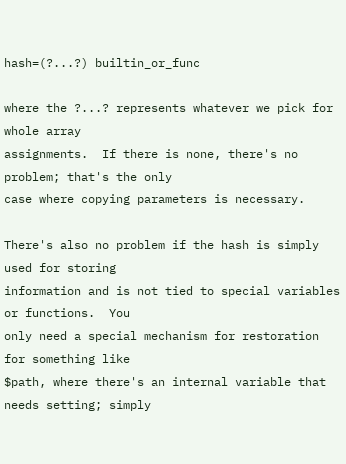hash=(?...?) builtin_or_func

where the ?...? represents whatever we pick for whole array
assignments.  If there is none, there's no problem; that's the only
case where copying parameters is necessary.

There's also no problem if the hash is simply used for storing
information and is not tied to special variables or functions.  You
only need a special mechanism for restoration for something like
$path, where there's an internal variable that needs setting; simply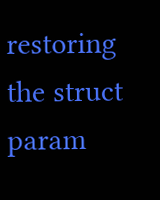restoring the struct param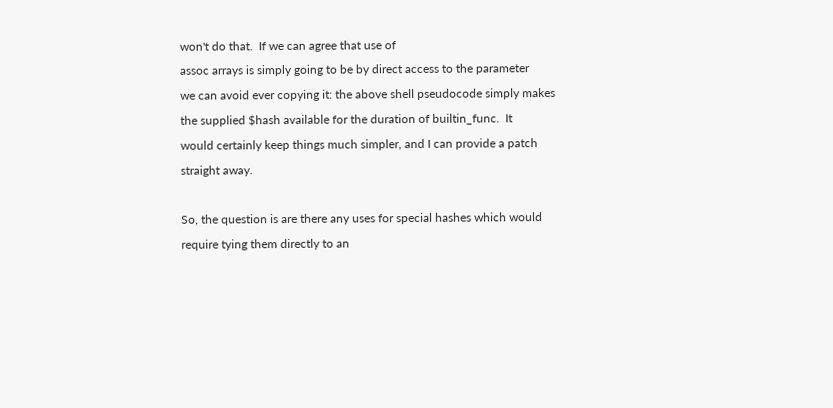won't do that.  If we can agree that use of
assoc arrays is simply going to be by direct access to the parameter
we can avoid ever copying it: the above shell pseudocode simply makes
the supplied $hash available for the duration of builtin_func.  It
would certainly keep things much simpler, and I can provide a patch
straight away.

So, the question is are there any uses for special hashes which would
require tying them directly to an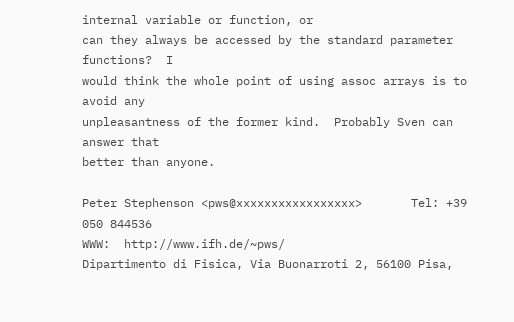internal variable or function, or
can they always be accessed by the standard parameter functions?  I
would think the whole point of using assoc arrays is to avoid any
unpleasantness of the former kind.  Probably Sven can answer that
better than anyone.

Peter Stephenson <pws@xxxxxxxxxxxxxxxxx>       Tel: +39 050 844536
WWW:  http://www.ifh.de/~pws/
Dipartimento di Fisica, Via Buonarroti 2, 56100 Pisa,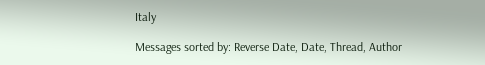Italy

Messages sorted by: Reverse Date, Date, Thread, Author